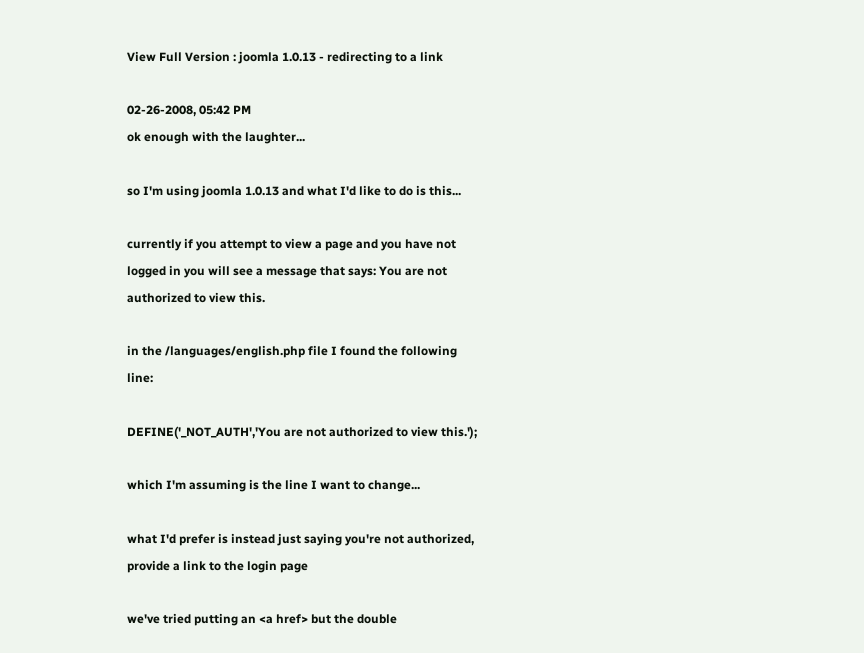View Full Version : joomla 1.0.13 - redirecting to a link

02-26-2008, 05:42 PM
ok enough with the laughter...

so I'm using joomla 1.0.13 and what I'd like to do is this...

currently if you attempt to view a page and you have not logged in you will see a message that says: You are not authorized to view this.

in the /languages/english.php file I found the following line:

DEFINE('_NOT_AUTH','You are not authorized to view this.');

which I'm assuming is the line I want to change...

what I'd prefer is instead just saying you're not authorized, provide a link to the login page

we've tried putting an <a href> but the double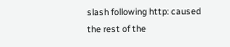slash following http: caused the rest of the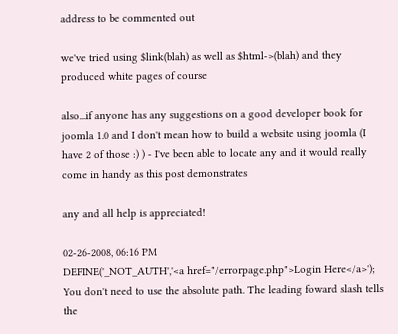address to be commented out

we've tried using $link(blah) as well as $html->(blah) and they produced white pages of course

also...if anyone has any suggestions on a good developer book for joomla 1.0 and I don't mean how to build a website using joomla (I have 2 of those :) ) - I've been able to locate any and it would really come in handy as this post demonstrates

any and all help is appreciated!

02-26-2008, 06:16 PM
DEFINE('_NOT_AUTH','<a href="/errorpage.php">Login Here</a>');
You don't need to use the absolute path. The leading foward slash tells the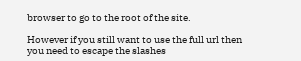browser to go to the root of the site.

However if you still want to use the full url then you need to escape the slashes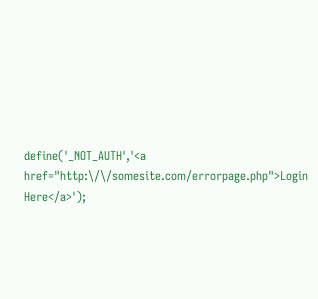define('_NOT_AUTH','<a href="http:\/\/somesite.com/errorpage.php">Login Here</a>');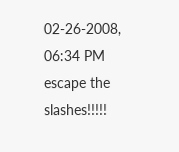02-26-2008, 06:34 PM
escape the slashes!!!!!